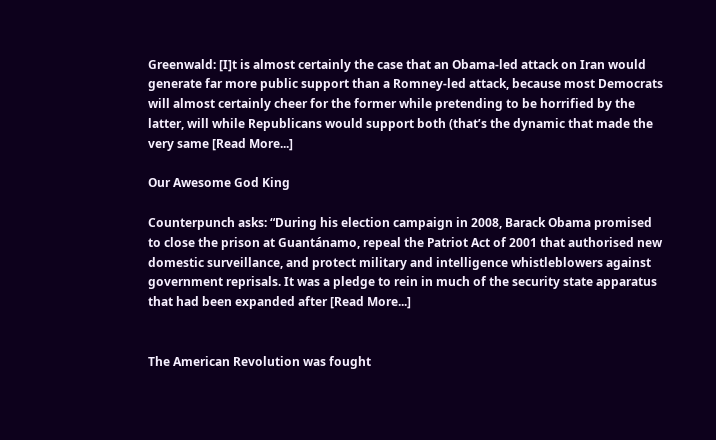Greenwald: [I]t is almost certainly the case that an Obama-led attack on Iran would generate far more public support than a Romney-led attack, because most Democrats will almost certainly cheer for the former while pretending to be horrified by the latter, will while Republicans would support both (that’s the dynamic that made the very same [Read More...]

Our Awesome God King

Counterpunch asks: “During his election campaign in 2008, Barack Obama promised to close the prison at Guantánamo, repeal the Patriot Act of 2001 that authorised new domestic surveillance, and protect military and intelligence whistleblowers against government reprisals. It was a pledge to rein in much of the security state apparatus that had been expanded after [Read More...]


The American Revolution was fought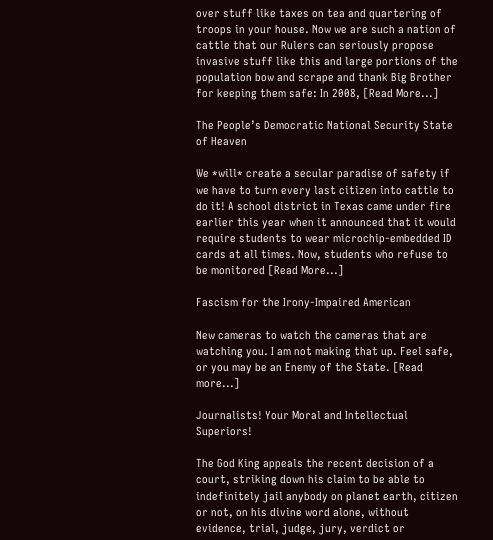over stuff like taxes on tea and quartering of troops in your house. Now we are such a nation of cattle that our Rulers can seriously propose invasive stuff like this and large portions of the population bow and scrape and thank Big Brother for keeping them safe: In 2008, [Read More...]

The People’s Democratic National Security State of Heaven

We *will* create a secular paradise of safety if we have to turn every last citizen into cattle to do it! A school district in Texas came under fire earlier this year when it announced that it would require students to wear microchip-embedded ID cards at all times. Now, students who refuse to be monitored [Read More...]

Fascism for the Irony-Impaired American

New cameras to watch the cameras that are watching you. I am not making that up. Feel safe, or you may be an Enemy of the State. [Read more...]

Journalists! Your Moral and Intellectual Superiors!

The God King appeals the recent decision of a court, striking down his claim to be able to indefinitely jail anybody on planet earth, citizen or not, on his divine word alone, without evidence, trial, judge, jury, verdict or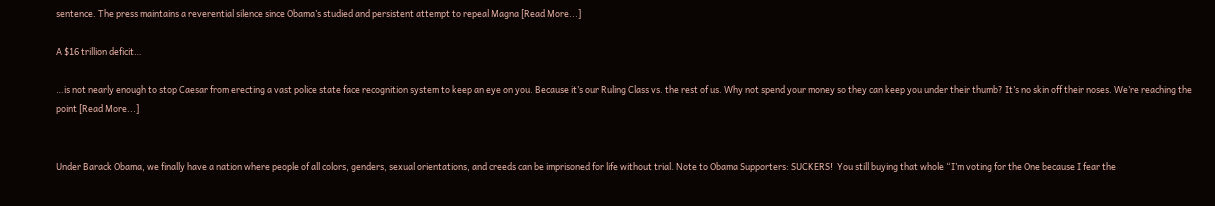sentence. The press maintains a reverential silence since Obama’s studied and persistent attempt to repeal Magna [Read More...]

A $16 trillion deficit…

…is not nearly enough to stop Caesar from erecting a vast police state face recognition system to keep an eye on you. Because it’s our Ruling Class vs. the rest of us. Why not spend your money so they can keep you under their thumb? It’s no skin off their noses. We’re reaching the point [Read More...]


Under Barack Obama, we finally have a nation where people of all colors, genders, sexual orientations, and creeds can be imprisoned for life without trial. Note to Obama Supporters: SUCKERS!  You still buying that whole “I’m voting for the One because I fear the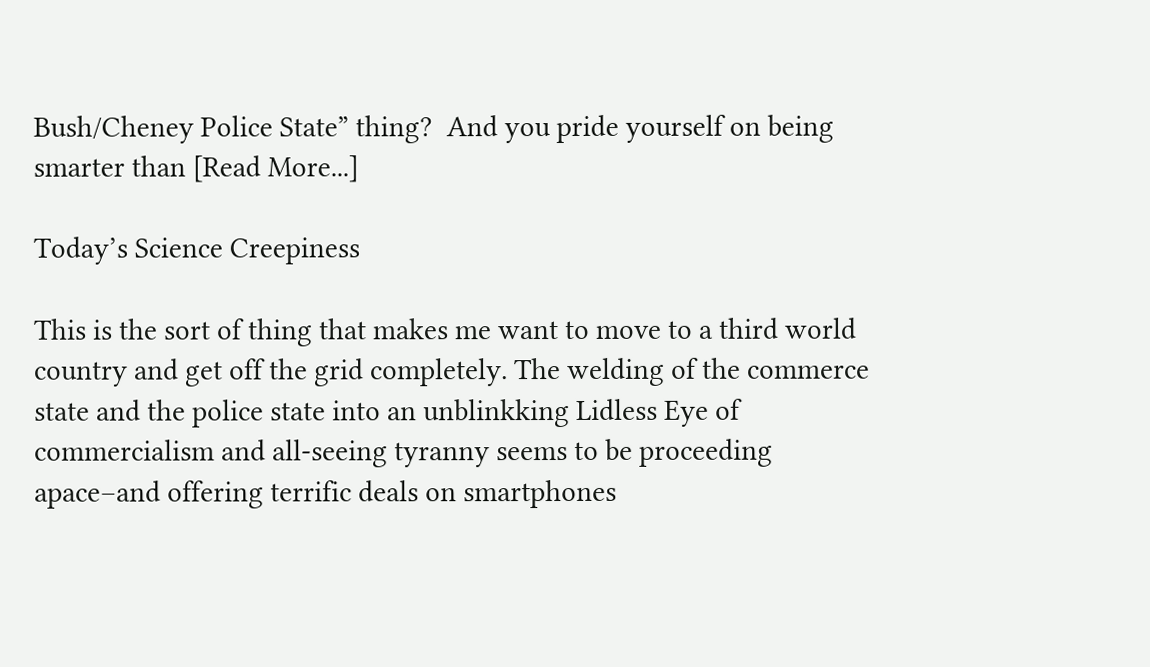Bush/Cheney Police State” thing?  And you pride yourself on being smarter than [Read More...]

Today’s Science Creepiness

This is the sort of thing that makes me want to move to a third world country and get off the grid completely. The welding of the commerce state and the police state into an unblinkking Lidless Eye of commercialism and all-seeing tyranny seems to be proceeding apace–and offering terrific deals on smartphones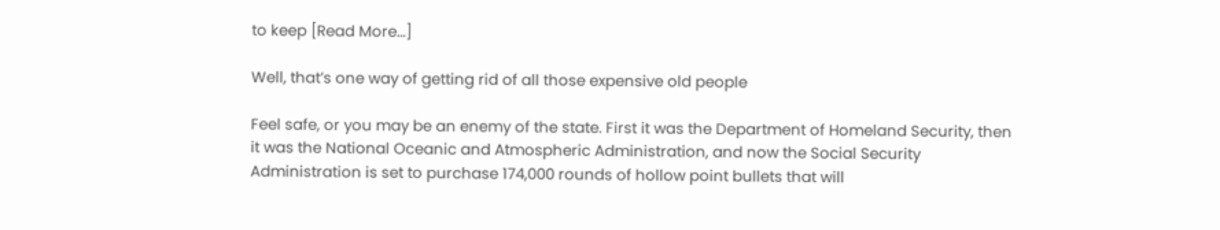to keep [Read More...]

Well, that’s one way of getting rid of all those expensive old people

Feel safe, or you may be an enemy of the state. First it was the Department of Homeland Security, then it was the National Oceanic and Atmospheric Administration, and now the Social Security Administration is set to purchase 174,000 rounds of hollow point bullets that will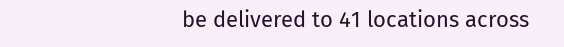be delivered to 41 locations across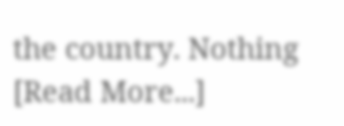the country. Nothing [Read More...]